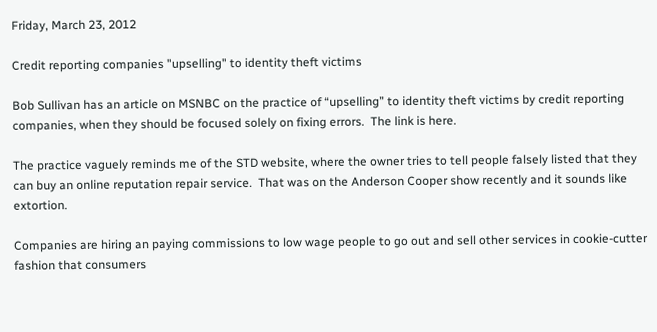Friday, March 23, 2012

Credit reporting companies "upselling" to identity theft victims

Bob Sullivan has an article on MSNBC on the practice of “upselling” to identity theft victims by credit reporting companies, when they should be focused solely on fixing errors.  The link is here.

The practice vaguely reminds me of the STD website, where the owner tries to tell people falsely listed that they can buy an online reputation repair service.  That was on the Anderson Cooper show recently and it sounds like extortion.

Companies are hiring an paying commissions to low wage people to go out and sell other services in cookie-cutter fashion that consumers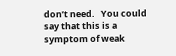don’t need.   You could say that this is a symptom of weak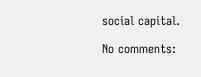social capital.

No comments: